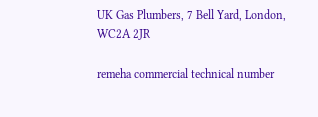UK Gas Plumbers, 7 Bell Yard, London, WC2A 2JR

remeha commercial technical number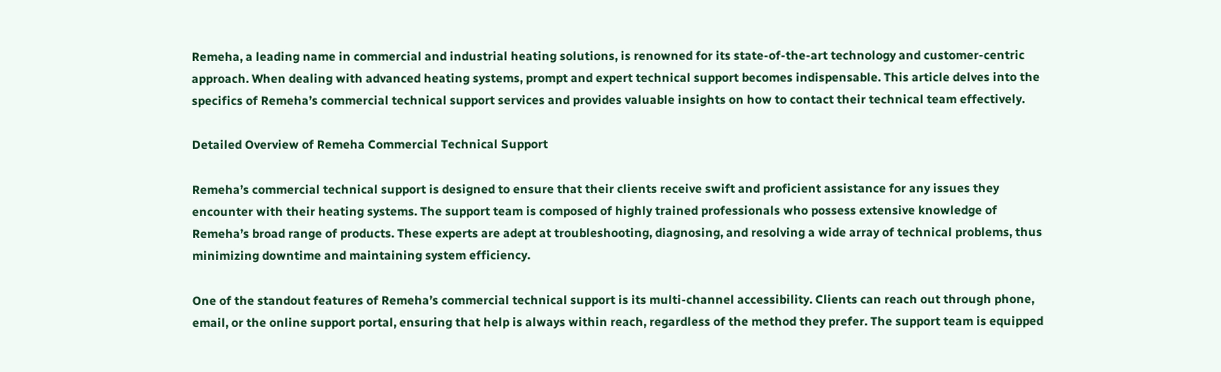Remeha, a leading name in commercial and industrial heating solutions, is renowned for its state-of-the-art technology and customer-centric approach. When dealing with advanced heating systems, prompt and expert technical support becomes indispensable. This article delves into the specifics of Remeha’s commercial technical support services and provides valuable insights on how to contact their technical team effectively.

Detailed Overview of Remeha Commercial Technical Support

Remeha’s commercial technical support is designed to ensure that their clients receive swift and proficient assistance for any issues they encounter with their heating systems. The support team is composed of highly trained professionals who possess extensive knowledge of Remeha’s broad range of products. These experts are adept at troubleshooting, diagnosing, and resolving a wide array of technical problems, thus minimizing downtime and maintaining system efficiency.

One of the standout features of Remeha’s commercial technical support is its multi-channel accessibility. Clients can reach out through phone, email, or the online support portal, ensuring that help is always within reach, regardless of the method they prefer. The support team is equipped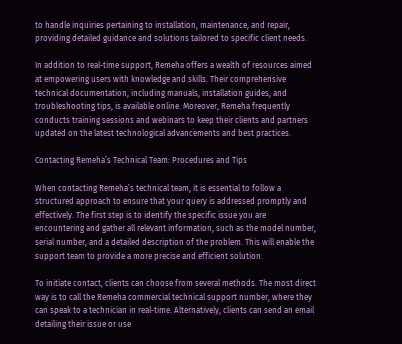to handle inquiries pertaining to installation, maintenance, and repair, providing detailed guidance and solutions tailored to specific client needs.

In addition to real-time support, Remeha offers a wealth of resources aimed at empowering users with knowledge and skills. Their comprehensive technical documentation, including manuals, installation guides, and troubleshooting tips, is available online. Moreover, Remeha frequently conducts training sessions and webinars to keep their clients and partners updated on the latest technological advancements and best practices.

Contacting Remeha’s Technical Team: Procedures and Tips

When contacting Remeha’s technical team, it is essential to follow a structured approach to ensure that your query is addressed promptly and effectively. The first step is to identify the specific issue you are encountering and gather all relevant information, such as the model number, serial number, and a detailed description of the problem. This will enable the support team to provide a more precise and efficient solution.

To initiate contact, clients can choose from several methods. The most direct way is to call the Remeha commercial technical support number, where they can speak to a technician in real-time. Alternatively, clients can send an email detailing their issue or use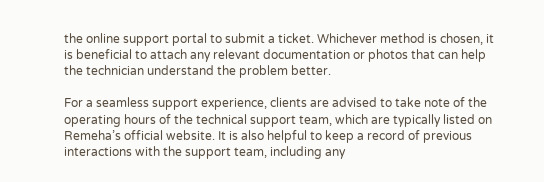the online support portal to submit a ticket. Whichever method is chosen, it is beneficial to attach any relevant documentation or photos that can help the technician understand the problem better.

For a seamless support experience, clients are advised to take note of the operating hours of the technical support team, which are typically listed on Remeha’s official website. It is also helpful to keep a record of previous interactions with the support team, including any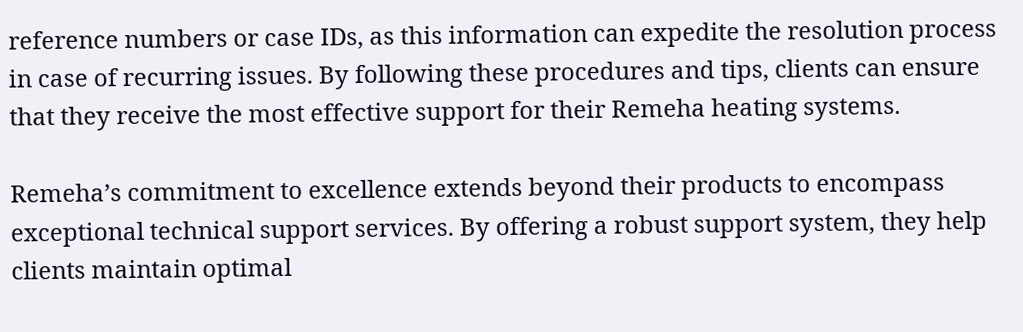reference numbers or case IDs, as this information can expedite the resolution process in case of recurring issues. By following these procedures and tips, clients can ensure that they receive the most effective support for their Remeha heating systems.

Remeha’s commitment to excellence extends beyond their products to encompass exceptional technical support services. By offering a robust support system, they help clients maintain optimal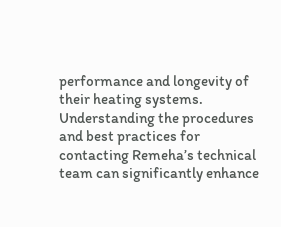performance and longevity of their heating systems. Understanding the procedures and best practices for contacting Remeha’s technical team can significantly enhance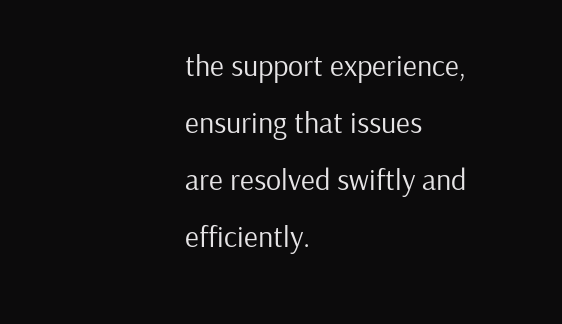the support experience, ensuring that issues are resolved swiftly and efficiently.